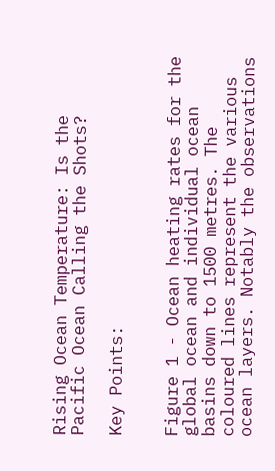Rising Ocean Temperature: Is the Pacific Ocean Calling the Shots?

Key Points:


Figure 1 - Ocean heating rates for the global ocean and individual ocean basins down to 1500 metres. The coloured lines represent the various ocean layers. Notably the observations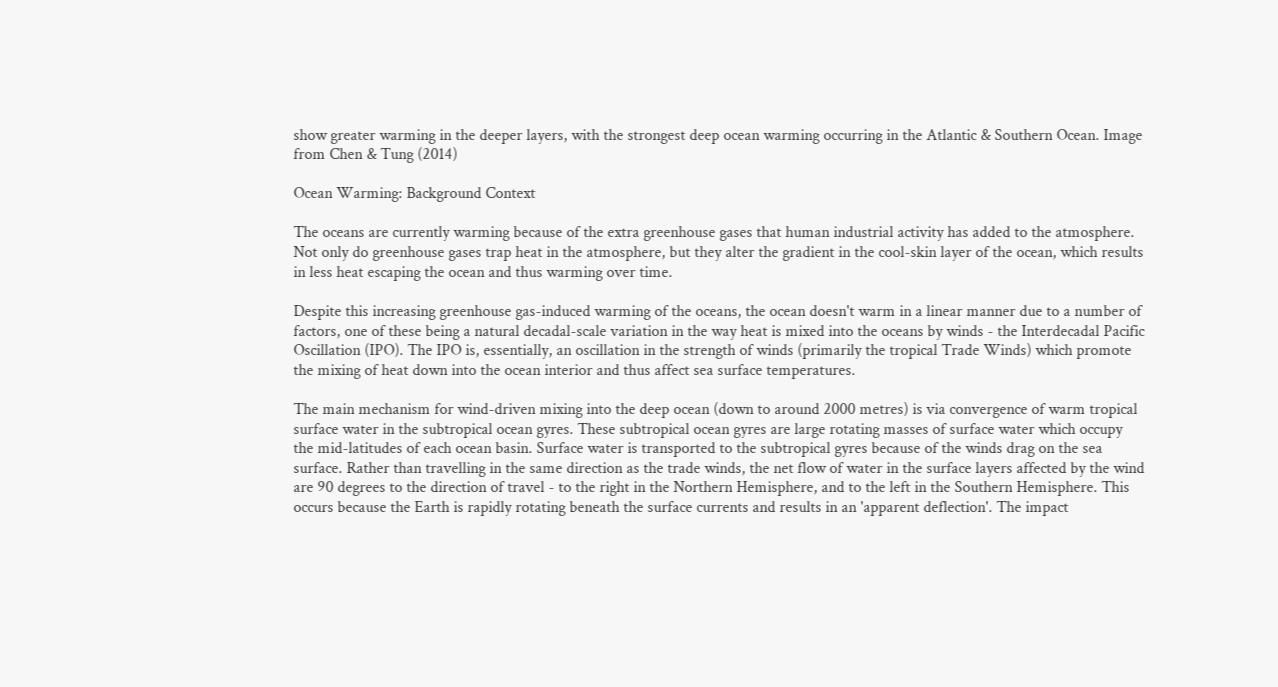show greater warming in the deeper layers, with the strongest deep ocean warming occurring in the Atlantic & Southern Ocean. Image from Chen & Tung (2014)

Ocean Warming: Background Context

The oceans are currently warming because of the extra greenhouse gases that human industrial activity has added to the atmosphere. Not only do greenhouse gases trap heat in the atmosphere, but they alter the gradient in the cool-skin layer of the ocean, which results in less heat escaping the ocean and thus warming over time.

Despite this increasing greenhouse gas-induced warming of the oceans, the ocean doesn't warm in a linear manner due to a number of factors, one of these being a natural decadal-scale variation in the way heat is mixed into the oceans by winds - the Interdecadal Pacific Oscillation (IPO). The IPO is, essentially, an oscillation in the strength of winds (primarily the tropical Trade Winds) which promote the mixing of heat down into the ocean interior and thus affect sea surface temperatures.

The main mechanism for wind-driven mixing into the deep ocean (down to around 2000 metres) is via convergence of warm tropical surface water in the subtropical ocean gyres. These subtropical ocean gyres are large rotating masses of surface water which occupy the mid-latitudes of each ocean basin. Surface water is transported to the subtropical gyres because of the winds drag on the sea surface. Rather than travelling in the same direction as the trade winds, the net flow of water in the surface layers affected by the wind are 90 degrees to the direction of travel - to the right in the Northern Hemisphere, and to the left in the Southern Hemisphere. This occurs because the Earth is rapidly rotating beneath the surface currents and results in an 'apparent deflection'. The impact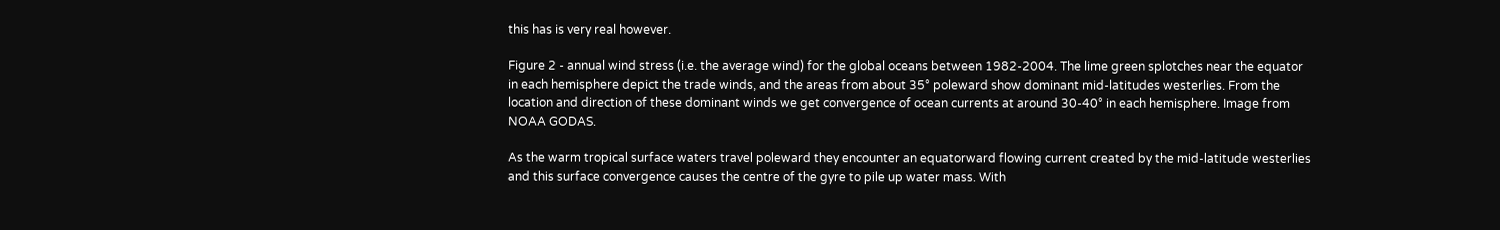this has is very real however.

Figure 2 - annual wind stress (i.e. the average wind) for the global oceans between 1982-2004. The lime green splotches near the equator in each hemisphere depict the trade winds, and the areas from about 35° poleward show dominant mid-latitudes westerlies. From the location and direction of these dominant winds we get convergence of ocean currents at around 30-40° in each hemisphere. Image from NOAA GODAS.

As the warm tropical surface waters travel poleward they encounter an equatorward flowing current created by the mid-latitude westerlies and this surface convergence causes the centre of the gyre to pile up water mass. With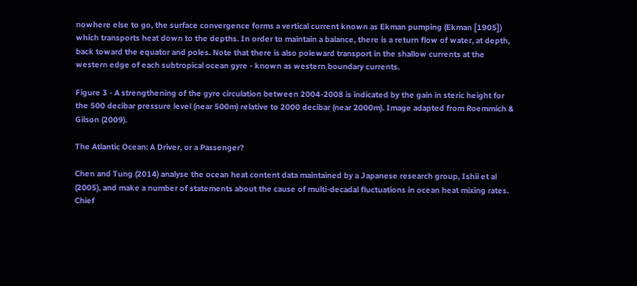nowhere else to go, the surface convergence forms a vertical current known as Ekman pumping (Ekman [1905]) which transports heat down to the depths. In order to maintain a balance, there is a return flow of water, at depth, back toward the equator and poles. Note that there is also poleward transport in the shallow currents at the western edge of each subtropical ocean gyre - known as western boundary currents.

Figure 3 - A strengthening of the gyre circulation between 2004-2008 is indicated by the gain in steric height for the 500 decibar pressure level (near 500m) relative to 2000 decibar (near 2000m). Image adapted from Roemmich & Gilson (2009).

The Atlantic Ocean: A Driver, or a Passenger?

Chen and Tung (2014) analyse the ocean heat content data maintained by a Japanese research group, Ishii et al (2005), and make a number of statements about the cause of multi-decadal fluctuations in ocean heat mixing rates. Chief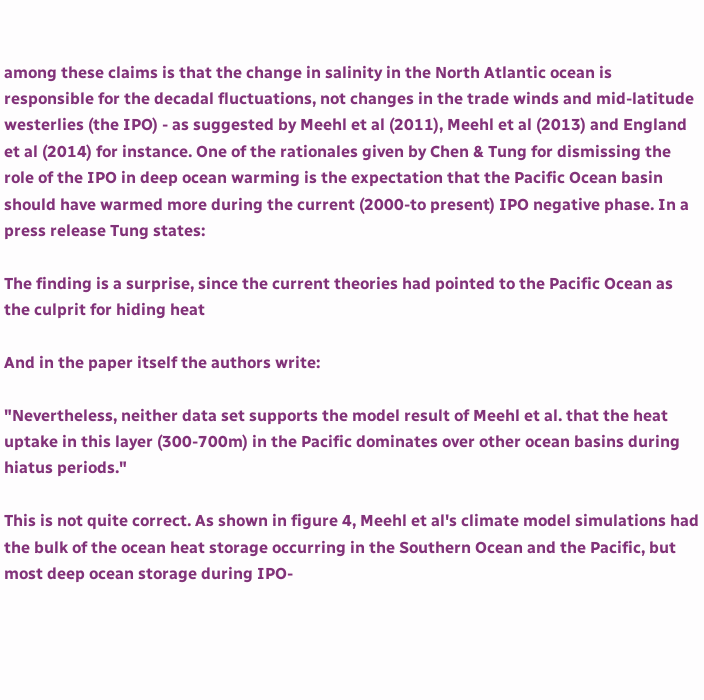among these claims is that the change in salinity in the North Atlantic ocean is responsible for the decadal fluctuations, not changes in the trade winds and mid-latitude westerlies (the IPO) - as suggested by Meehl et al (2011), Meehl et al (2013) and England et al (2014) for instance. One of the rationales given by Chen & Tung for dismissing the role of the IPO in deep ocean warming is the expectation that the Pacific Ocean basin should have warmed more during the current (2000-to present) IPO negative phase. In a press release Tung states:

The finding is a surprise, since the current theories had pointed to the Pacific Ocean as the culprit for hiding heat

And in the paper itself the authors write:

"Nevertheless, neither data set supports the model result of Meehl et al. that the heat uptake in this layer (300-700m) in the Pacific dominates over other ocean basins during hiatus periods."

This is not quite correct. As shown in figure 4, Meehl et al's climate model simulations had the bulk of the ocean heat storage occurring in the Southern Ocean and the Pacific, but most deep ocean storage during IPO-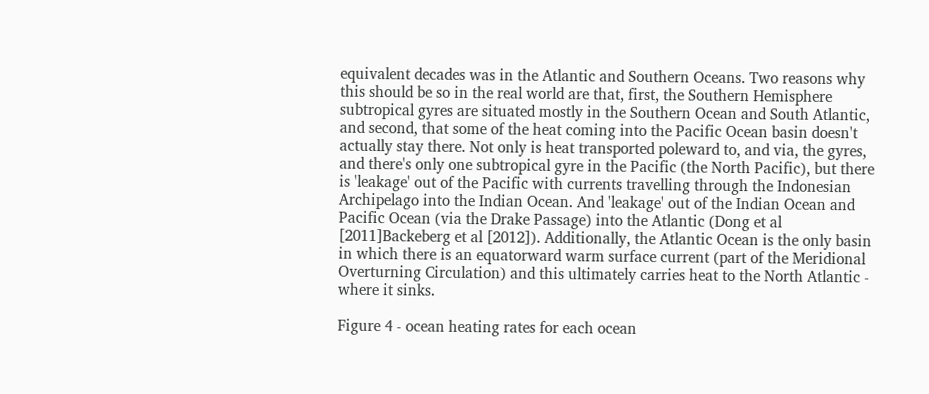equivalent decades was in the Atlantic and Southern Oceans. Two reasons why this should be so in the real world are that, first, the Southern Hemisphere subtropical gyres are situated mostly in the Southern Ocean and South Atlantic, and second, that some of the heat coming into the Pacific Ocean basin doesn't actually stay there. Not only is heat transported poleward to, and via, the gyres, and there's only one subtropical gyre in the Pacific (the North Pacific), but there is 'leakage' out of the Pacific with currents travelling through the Indonesian Archipelago into the Indian Ocean. And 'leakage' out of the Indian Ocean and Pacific Ocean (via the Drake Passage) into the Atlantic (Dong et al [2011]Backeberg et al [2012]). Additionally, the Atlantic Ocean is the only basin in which there is an equatorward warm surface current (part of the Meridional Overturning Circulation) and this ultimately carries heat to the North Atlantic - where it sinks.

Figure 4 - ocean heating rates for each ocean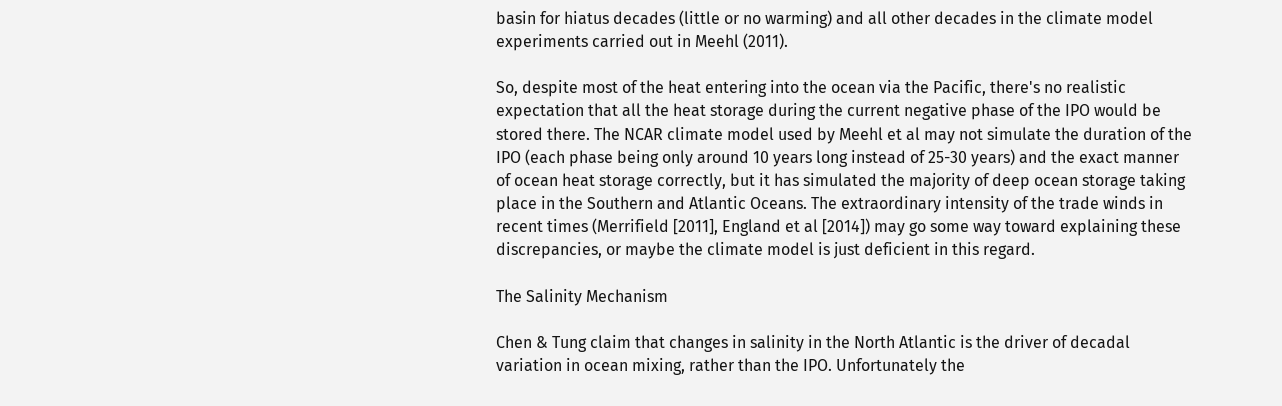basin for hiatus decades (little or no warming) and all other decades in the climate model experiments carried out in Meehl (2011).

So, despite most of the heat entering into the ocean via the Pacific, there's no realistic expectation that all the heat storage during the current negative phase of the IPO would be stored there. The NCAR climate model used by Meehl et al may not simulate the duration of the IPO (each phase being only around 10 years long instead of 25-30 years) and the exact manner of ocean heat storage correctly, but it has simulated the majority of deep ocean storage taking place in the Southern and Atlantic Oceans. The extraordinary intensity of the trade winds in recent times (Merrifield [2011], England et al [2014]) may go some way toward explaining these discrepancies, or maybe the climate model is just deficient in this regard.

The Salinity Mechanism

Chen & Tung claim that changes in salinity in the North Atlantic is the driver of decadal variation in ocean mixing, rather than the IPO. Unfortunately the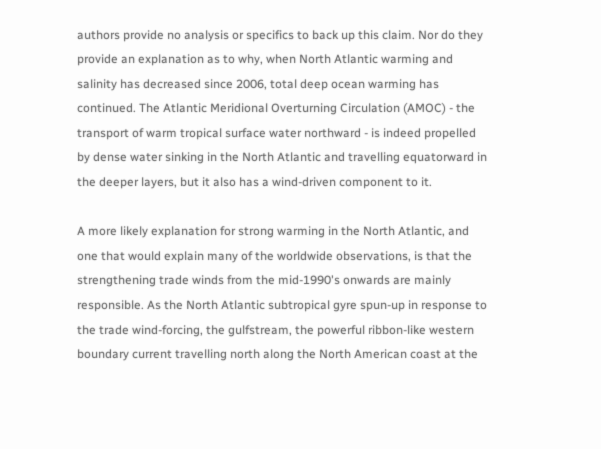authors provide no analysis or specifics to back up this claim. Nor do they provide an explanation as to why, when North Atlantic warming and salinity has decreased since 2006, total deep ocean warming has continued. The Atlantic Meridional Overturning Circulation (AMOC) - the transport of warm tropical surface water northward - is indeed propelled by dense water sinking in the North Atlantic and travelling equatorward in the deeper layers, but it also has a wind-driven component to it.

A more likely explanation for strong warming in the North Atlantic, and one that would explain many of the worldwide observations, is that the strengthening trade winds from the mid-1990's onwards are mainly responsible. As the North Atlantic subtropical gyre spun-up in response to the trade wind-forcing, the gulfstream, the powerful ribbon-like western boundary current travelling north along the North American coast at the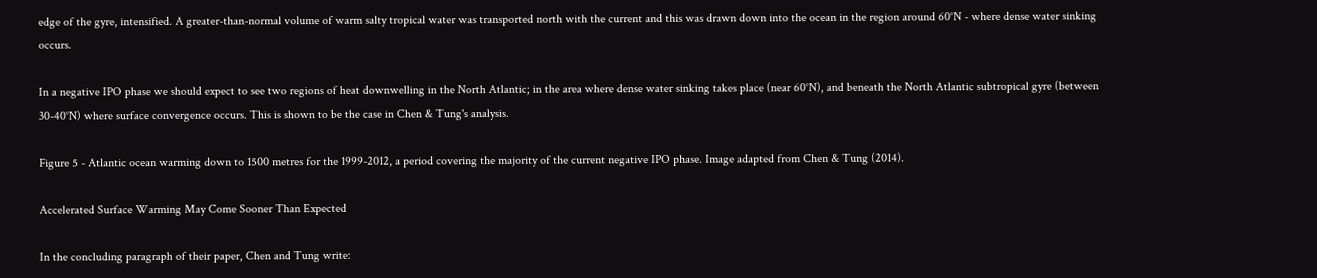edge of the gyre, intensified. A greater-than-normal volume of warm salty tropical water was transported north with the current and this was drawn down into the ocean in the region around 60°N - where dense water sinking occurs.

In a negative IPO phase we should expect to see two regions of heat downwelling in the North Atlantic; in the area where dense water sinking takes place (near 60°N), and beneath the North Atlantic subtropical gyre (between 30-40°N) where surface convergence occurs. This is shown to be the case in Chen & Tung's analysis.

Figure 5 - Atlantic ocean warming down to 1500 metres for the 1999-2012, a period covering the majority of the current negative IPO phase. Image adapted from Chen & Tung (2014).

Accelerated Surface Warming May Come Sooner Than Expected

In the concluding paragraph of their paper, Chen and Tung write: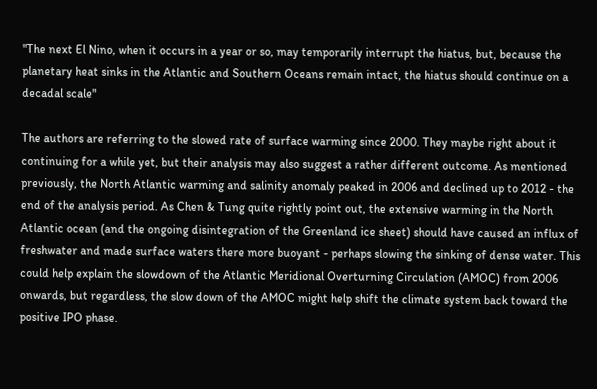"The next El Nino, when it occurs in a year or so, may temporarily interrupt the hiatus, but, because the planetary heat sinks in the Atlantic and Southern Oceans remain intact, the hiatus should continue on a decadal scale"

The authors are referring to the slowed rate of surface warming since 2000. They maybe right about it continuing for a while yet, but their analysis may also suggest a rather different outcome. As mentioned previously, the North Atlantic warming and salinity anomaly peaked in 2006 and declined up to 2012 - the end of the analysis period. As Chen & Tung quite rightly point out, the extensive warming in the North Atlantic ocean (and the ongoing disintegration of the Greenland ice sheet) should have caused an influx of freshwater and made surface waters there more buoyant - perhaps slowing the sinking of dense water. This could help explain the slowdown of the Atlantic Meridional Overturning Circulation (AMOC) from 2006 onwards, but regardless, the slow down of the AMOC might help shift the climate system back toward the positive IPO phase.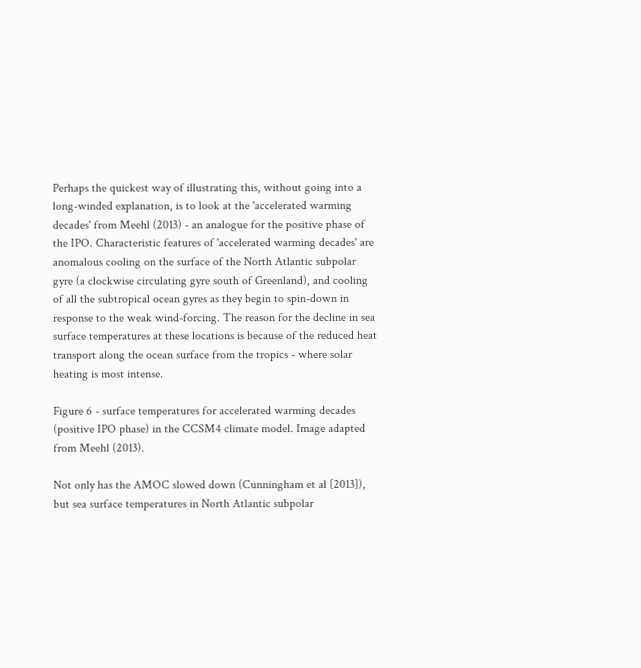Perhaps the quickest way of illustrating this, without going into a long-winded explanation, is to look at the 'accelerated warming decades' from Meehl (2013) - an analogue for the positive phase of the IPO. Characteristic features of 'accelerated warming decades' are anomalous cooling on the surface of the North Atlantic subpolar gyre (a clockwise circulating gyre south of Greenland), and cooling of all the subtropical ocean gyres as they begin to spin-down in response to the weak wind-forcing. The reason for the decline in sea surface temperatures at these locations is because of the reduced heat transport along the ocean surface from the tropics - where solar heating is most intense.

Figure 6 - surface temperatures for accelerated warming decades (positive IPO phase) in the CCSM4 climate model. Image adapted from Meehl (2013).

Not only has the AMOC slowed down (Cunningham et al [2013]), but sea surface temperatures in North Atlantic subpolar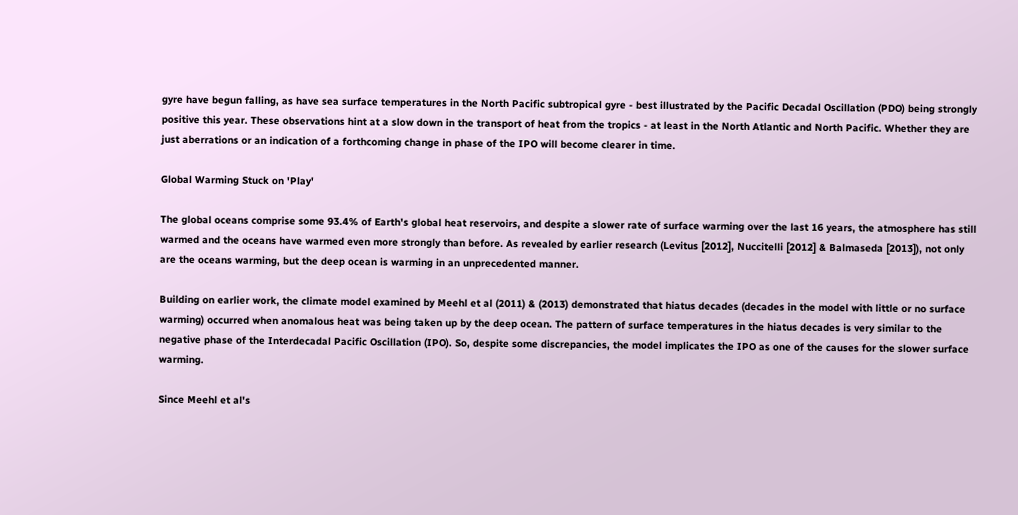gyre have begun falling, as have sea surface temperatures in the North Pacific subtropical gyre - best illustrated by the Pacific Decadal Oscillation (PDO) being strongly positive this year. These observations hint at a slow down in the transport of heat from the tropics - at least in the North Atlantic and North Pacific. Whether they are just aberrations or an indication of a forthcoming change in phase of the IPO will become clearer in time.

Global Warming Stuck on 'Play'

The global oceans comprise some 93.4% of Earth's global heat reservoirs, and despite a slower rate of surface warming over the last 16 years, the atmosphere has still warmed and the oceans have warmed even more strongly than before. As revealed by earlier research (Levitus [2012], Nuccitelli [2012] & Balmaseda [2013]), not only are the oceans warming, but the deep ocean is warming in an unprecedented manner.

Building on earlier work, the climate model examined by Meehl et al (2011) & (2013) demonstrated that hiatus decades (decades in the model with little or no surface warming) occurred when anomalous heat was being taken up by the deep ocean. The pattern of surface temperatures in the hiatus decades is very similar to the negative phase of the Interdecadal Pacific Oscillation (IPO). So, despite some discrepancies, the model implicates the IPO as one of the causes for the slower surface warming.

Since Meehl et al's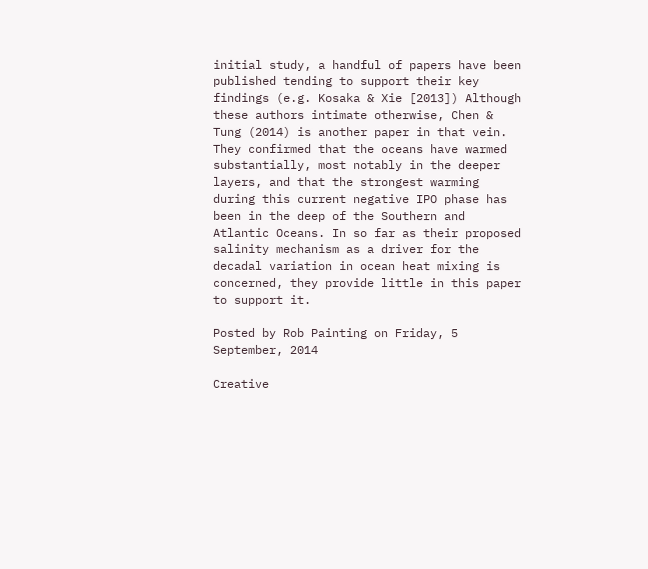initial study, a handful of papers have been published tending to support their key findings (e.g. Kosaka & Xie [2013]) Although these authors intimate otherwise, Chen & Tung (2014) is another paper in that vein. They confirmed that the oceans have warmed substantially, most notably in the deeper layers, and that the strongest warming during this current negative IPO phase has been in the deep of the Southern and Atlantic Oceans. In so far as their proposed salinity mechanism as a driver for the decadal variation in ocean heat mixing is concerned, they provide little in this paper to support it.

Posted by Rob Painting on Friday, 5 September, 2014

Creative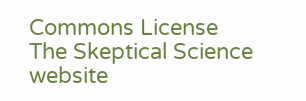Commons License The Skeptical Science website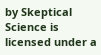by Skeptical Science is licensed under a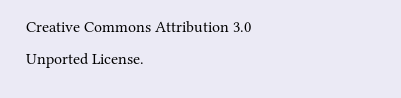Creative Commons Attribution 3.0 Unported License.